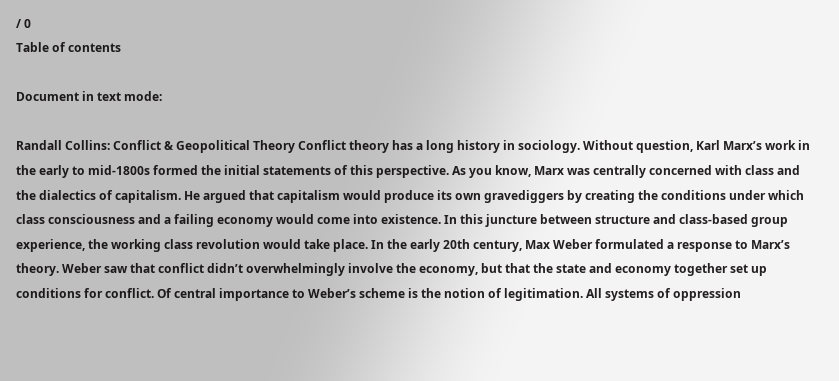/ 0
Table of contents

Document in text mode:

Randall Collins: Conflict & Geopolitical Theory Conflict theory has a long history in sociology. Without question, Karl Marx’s work in the early to mid-1800s formed the initial statements of this perspective. As you know, Marx was centrally concerned with class and the dialectics of capitalism. He argued that capitalism would produce its own gravediggers by creating the conditions under which class consciousness and a failing economy would come into existence. In this juncture between structure and class-based group experience, the working class revolution would take place. In the early 20th century, Max Weber formulated a response to Marx’s theory. Weber saw that conflict didn’t overwhelmingly involve the economy, but that the state and economy together set up conditions for conflict. Of central importance to Weber’s scheme is the notion of legitimation. All systems of oppression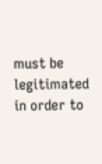must be legitimated in order to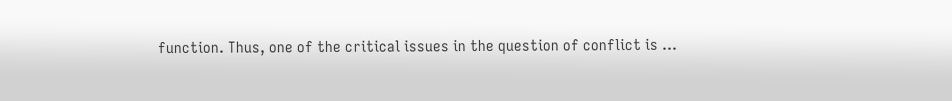function. Thus, one of the critical issues in the question of conflict is ...